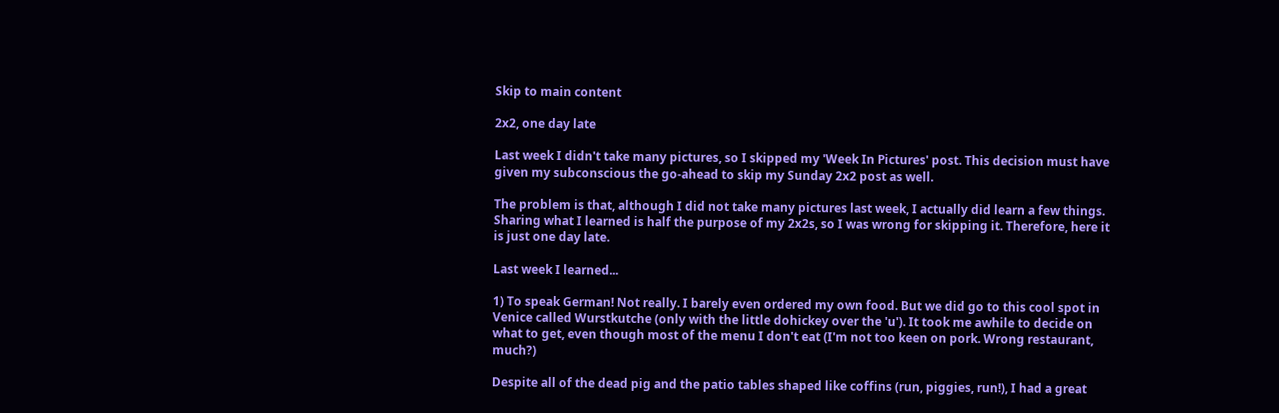Skip to main content

2x2, one day late

Last week I didn't take many pictures, so I skipped my 'Week In Pictures' post. This decision must have given my subconscious the go-ahead to skip my Sunday 2x2 post as well.

The problem is that, although I did not take many pictures last week, I actually did learn a few things. Sharing what I learned is half the purpose of my 2x2s, so I was wrong for skipping it. Therefore, here it is just one day late.

Last week I learned...

1) To speak German! Not really. I barely even ordered my own food. But we did go to this cool spot in Venice called Wurstkutche (only with the little dohickey over the 'u'). It took me awhile to decide on what to get, even though most of the menu I don't eat (I'm not too keen on pork. Wrong restaurant, much?)

Despite all of the dead pig and the patio tables shaped like coffins (run, piggies, run!), I had a great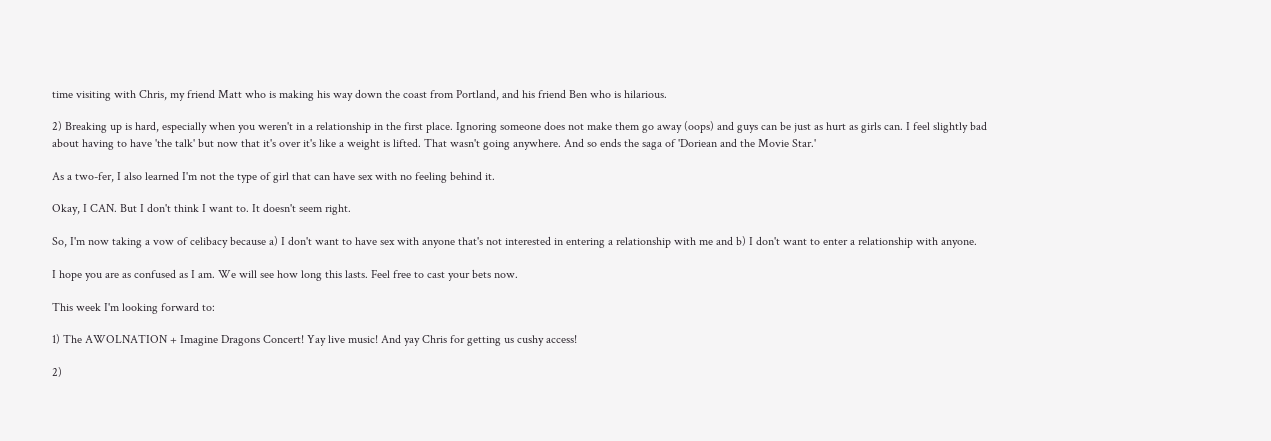time visiting with Chris, my friend Matt who is making his way down the coast from Portland, and his friend Ben who is hilarious.

2) Breaking up is hard, especially when you weren't in a relationship in the first place. Ignoring someone does not make them go away (oops) and guys can be just as hurt as girls can. I feel slightly bad about having to have 'the talk' but now that it's over it's like a weight is lifted. That wasn't going anywhere. And so ends the saga of 'Doriean and the Movie Star.'

As a two-fer, I also learned I'm not the type of girl that can have sex with no feeling behind it.

Okay, I CAN. But I don't think I want to. It doesn't seem right.

So, I'm now taking a vow of celibacy because a) I don't want to have sex with anyone that's not interested in entering a relationship with me and b) I don't want to enter a relationship with anyone.

I hope you are as confused as I am. We will see how long this lasts. Feel free to cast your bets now.

This week I'm looking forward to:

1) The AWOLNATION + Imagine Dragons Concert! Yay live music! And yay Chris for getting us cushy access!

2)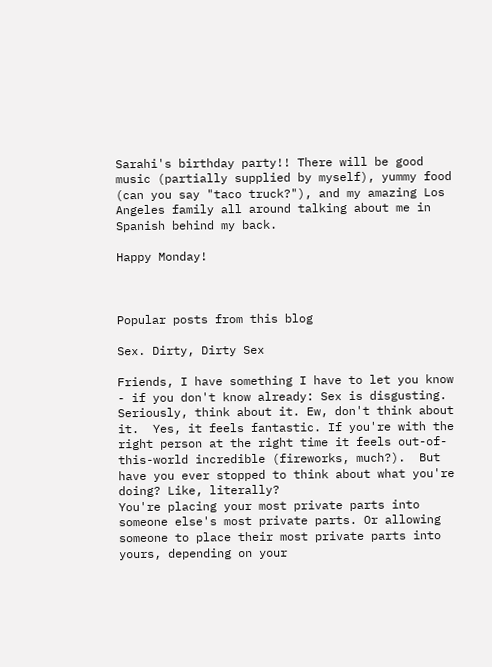Sarahi's birthday party!! There will be good music (partially supplied by myself), yummy food (can you say "taco truck?"), and my amazing Los Angeles family all around talking about me in Spanish behind my back.

Happy Monday!



Popular posts from this blog

Sex. Dirty, Dirty Sex

Friends, I have something I have to let you know - if you don't know already: Sex is disgusting.
Seriously, think about it. Ew, don't think about it.  Yes, it feels fantastic. If you're with the right person at the right time it feels out-of-this-world incredible (fireworks, much?).  But have you ever stopped to think about what you're doing? Like, literally?
You're placing your most private parts into someone else's most private parts. Or allowing someone to place their most private parts into yours, depending on your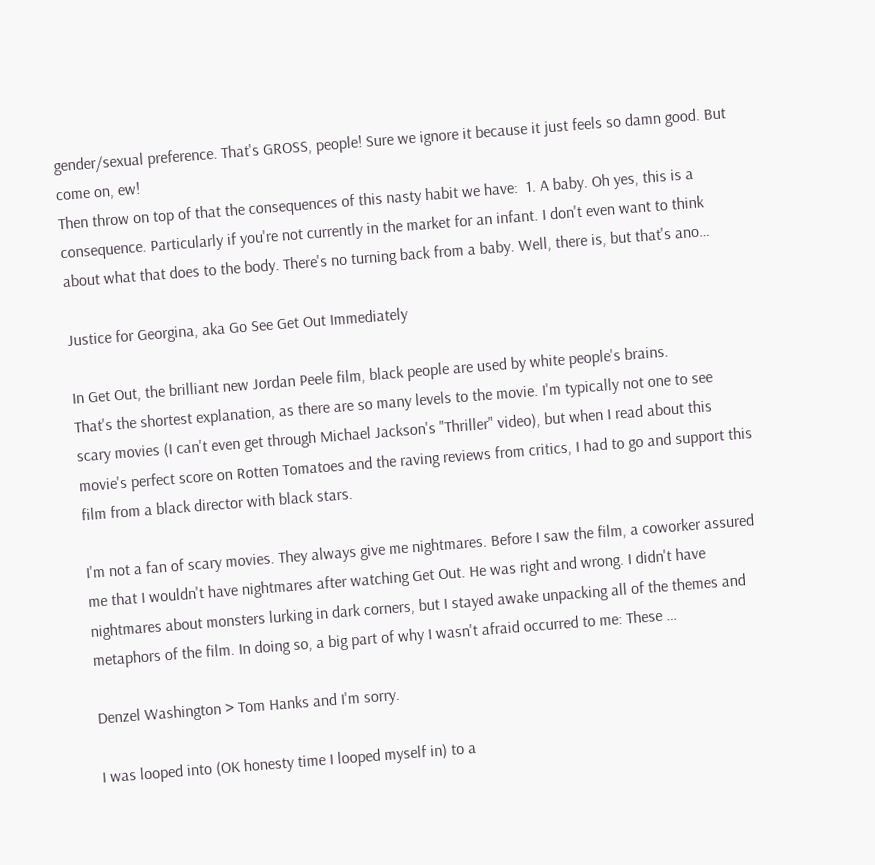gender/sexual preference. That's GROSS, people! Sure we ignore it because it just feels so damn good. But come on, ew!
Then throw on top of that the consequences of this nasty habit we have:  1. A baby. Oh yes, this is a consequence. Particularly if you're not currently in the market for an infant. I don't even want to think about what that does to the body. There's no turning back from a baby. Well, there is, but that's ano…

Justice for Georgina, aka Go See Get Out Immediately

In Get Out, the brilliant new Jordan Peele film, black people are used by white people's brains.
That's the shortest explanation, as there are so many levels to the movie. I'm typically not one to see scary movies (I can't even get through Michael Jackson's "Thriller" video), but when I read about this movie's perfect score on Rotten Tomatoes and the raving reviews from critics, I had to go and support this film from a black director with black stars.

I'm not a fan of scary movies. They always give me nightmares. Before I saw the film, a coworker assured me that I wouldn't have nightmares after watching Get Out. He was right and wrong. I didn't have nightmares about monsters lurking in dark corners, but I stayed awake unpacking all of the themes and metaphors of the film. In doing so, a big part of why I wasn't afraid occurred to me: These …

Denzel Washington > Tom Hanks and I'm sorry.

I was looped into (OK honesty time I looped myself in) to a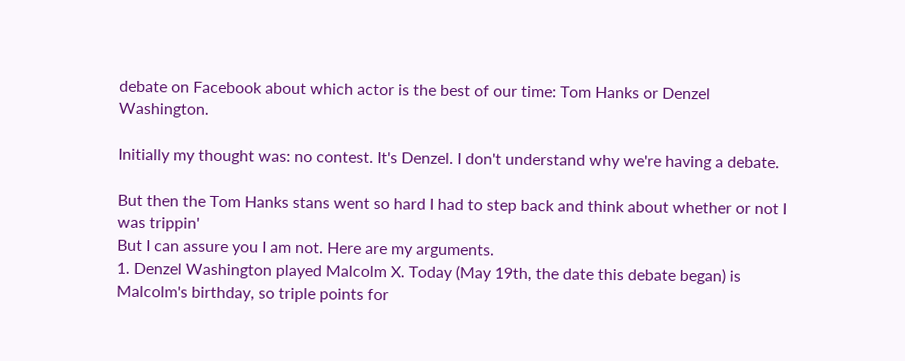debate on Facebook about which actor is the best of our time: Tom Hanks or Denzel Washington.

Initially my thought was: no contest. It's Denzel. I don't understand why we're having a debate.

But then the Tom Hanks stans went so hard I had to step back and think about whether or not I was trippin'
But I can assure you I am not. Here are my arguments.
1. Denzel Washington played Malcolm X. Today (May 19th, the date this debate began) is Malcolm's birthday, so triple points for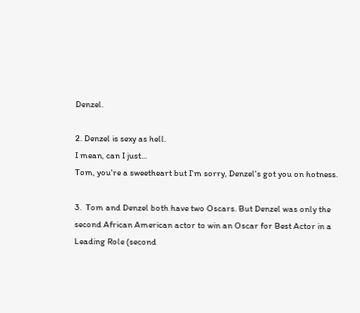Denzel.

2. Denzel is sexy as hell.
I mean, can I just...
Tom, you're a sweetheart but I'm sorry, Denzel's got you on hotness.

3.  Tom and Denzel both have two Oscars. But Denzel was only the second African American actor to win an Oscar for Best Actor in a Leading Role (second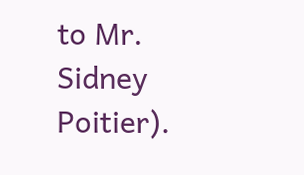to Mr. Sidney Poitier).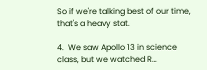So if we're talking best of our time, that's a heavy stat.

4.  We saw Apollo 13 in science class, but we watched R…